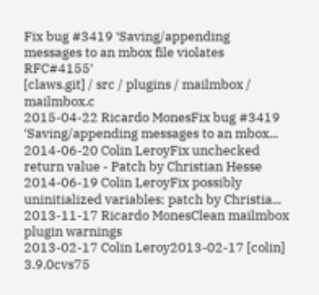Fix bug #3419 ‘Saving/appending messages to an mbox file violates RFC#4155’
[claws.git] / src / plugins / mailmbox / mailmbox.c
2015-04-22 Ricardo MonesFix bug #3419 ‘Saving/appending messages to an mbox...
2014-06-20 Colin LeroyFix unchecked return value - Patch by Christian Hesse
2014-06-19 Colin LeroyFix possibly uninitialized variables; patch by Christia...
2013-11-17 Ricardo MonesClean mailmbox plugin warnings
2013-02-17 Colin Leroy2013-02-17 [colin] 3.9.0cvs75